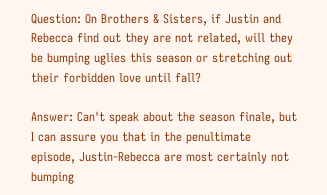Question: On Brothers & Sisters, if Justin and Rebecca find out they are not related, will they be bumping uglies this season or stretching out their forbidden love until fall?

Answer: Can't speak about the season finale, but I can assure you that in the penultimate episode, Justin-Rebecca are most certainly not bumping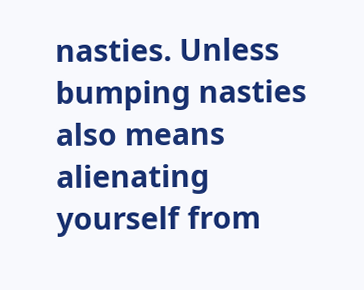nasties. Unless bumping nasties also means alienating yourself from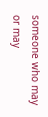someone who may or may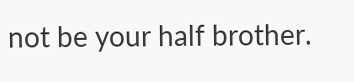not be your half brother.